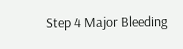Step 4 Major Bleeding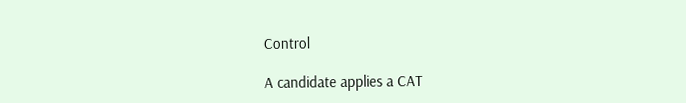Control

A candidate applies a CAT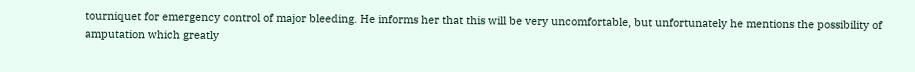tourniquet for emergency control of major bleeding. He informs her that this will be very uncomfortable, but unfortunately he mentions the possibility of amputation which greatly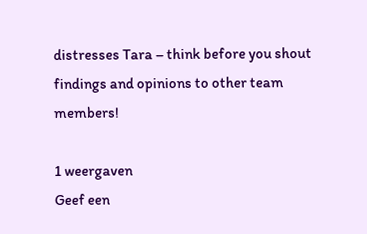distresses Tara – think before you shout findings and opinions to other team members!

1 weergaven
Geef een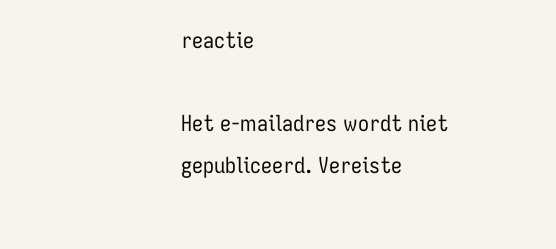reactie

Het e-mailadres wordt niet gepubliceerd. Vereiste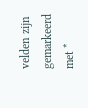velden zijn gemarkeerd met *